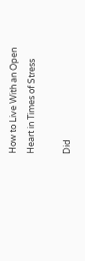How to Live With an Open Heart in Times of Stress

Did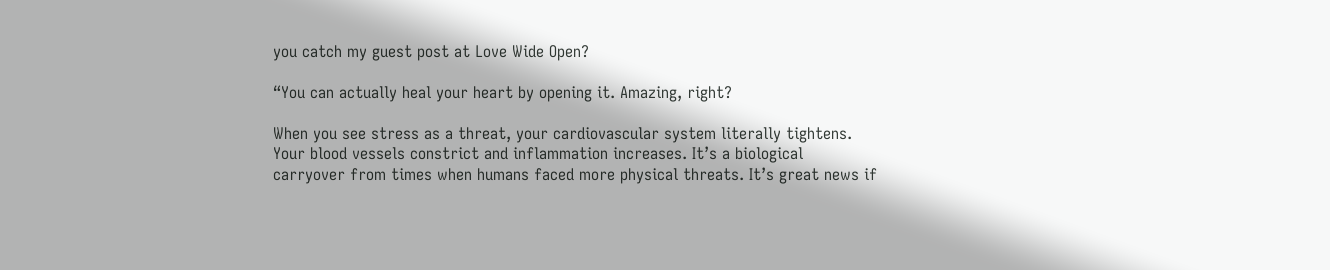you catch my guest post at Love Wide Open?

“You can actually heal your heart by opening it. Amazing, right?

When you see stress as a threat, your cardiovascular system literally tightens. Your blood vessels constrict and inflammation increases. It’s a biological carryover from times when humans faced more physical threats. It’s great news if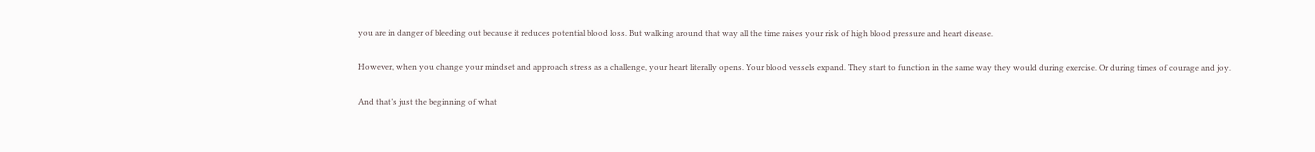you are in danger of bleeding out because it reduces potential blood loss. But walking around that way all the time raises your risk of high blood pressure and heart disease.

However, when you change your mindset and approach stress as a challenge, your heart literally opens. Your blood vessels expand. They start to function in the same way they would during exercise. Or during times of courage and joy.

And that’s just the beginning of what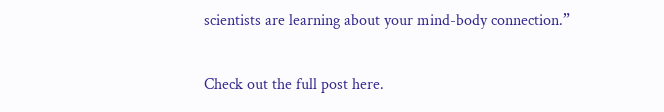scientists are learning about your mind-body connection.”

Check out the full post here.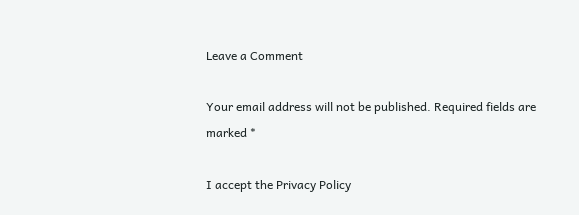Leave a Comment

Your email address will not be published. Required fields are marked *

I accept the Privacy Policy